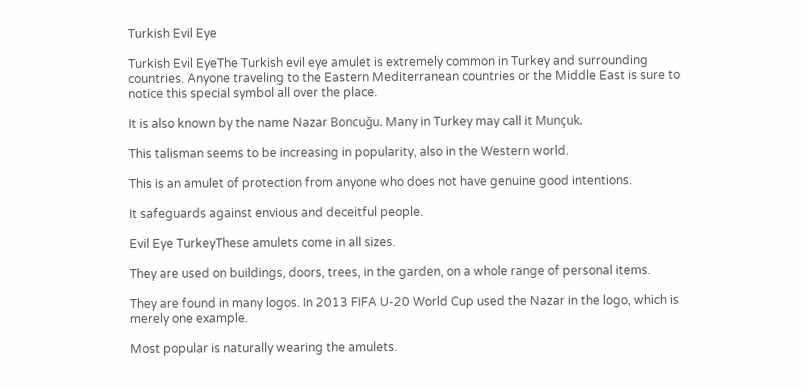Turkish Evil Eye

Turkish Evil EyeThe Turkish evil eye amulet is extremely common in Turkey and surrounding countries. Anyone traveling to the Eastern Mediterranean countries or the Middle East is sure to notice this special symbol all over the place.

It is also known by the name Nazar Boncuğu. Many in Turkey may call it Munçuk.

This talisman seems to be increasing in popularity, also in the Western world.

This is an amulet of protection from anyone who does not have genuine good intentions.

It safeguards against envious and deceitful people.

Evil Eye TurkeyThese amulets come in all sizes.

They are used on buildings, doors, trees, in the garden, on a whole range of personal items.

They are found in many logos. In 2013 FIFA U-20 World Cup used the Nazar in the logo, which is merely one example.

Most popular is naturally wearing the amulets.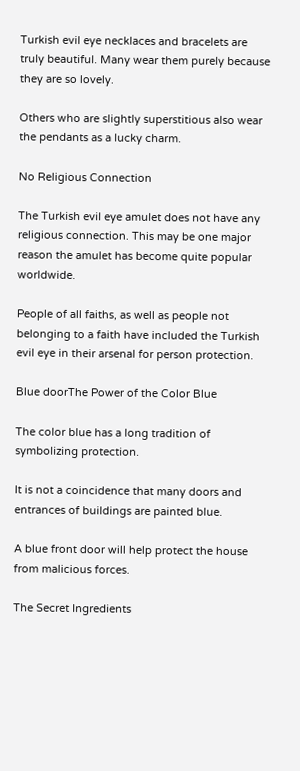Turkish evil eye necklaces and bracelets are truly beautiful. Many wear them purely because they are so lovely.

Others who are slightly superstitious also wear the pendants as a lucky charm.

No Religious Connection

The Turkish evil eye amulet does not have any religious connection. This may be one major reason the amulet has become quite popular worldwide.

People of all faiths, as well as people not belonging to a faith have included the Turkish evil eye in their arsenal for person protection.

Blue doorThe Power of the Color Blue

The color blue has a long tradition of symbolizing protection.

It is not a coincidence that many doors and entrances of buildings are painted blue.

A blue front door will help protect the house from malicious forces.

The Secret Ingredients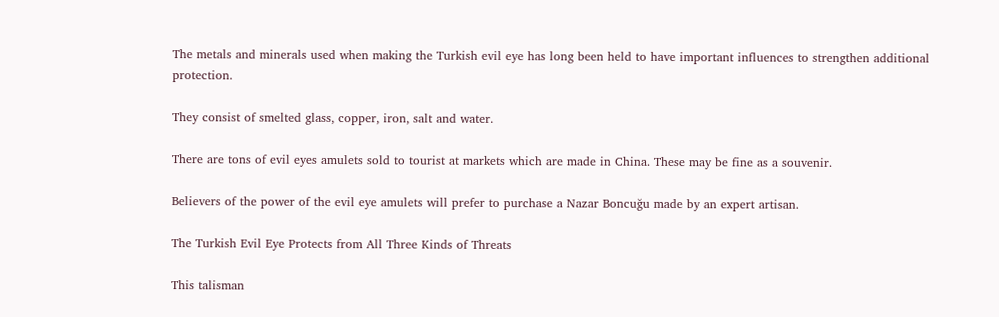The metals and minerals used when making the Turkish evil eye has long been held to have important influences to strengthen additional protection.

They consist of smelted glass, copper, iron, salt and water.

There are tons of evil eyes amulets sold to tourist at markets which are made in China. These may be fine as a souvenir.

Believers of the power of the evil eye amulets will prefer to purchase a Nazar Boncuğu made by an expert artisan.

The Turkish Evil Eye Protects from All Three Kinds of Threats

This talisman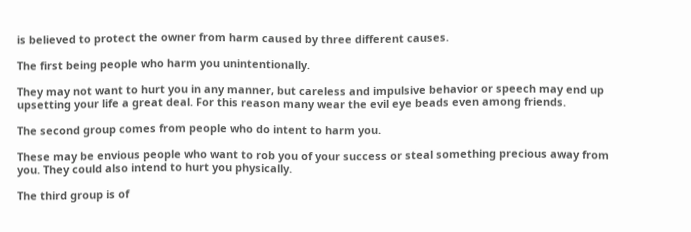is believed to protect the owner from harm caused by three different causes.

The first being people who harm you unintentionally.

They may not want to hurt you in any manner, but careless and impulsive behavior or speech may end up upsetting your life a great deal. For this reason many wear the evil eye beads even among friends.

The second group comes from people who do intent to harm you.

These may be envious people who want to rob you of your success or steal something precious away from you. They could also intend to hurt you physically.

The third group is of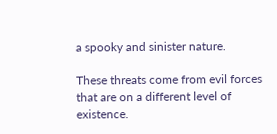a spooky and sinister nature.

These threats come from evil forces that are on a different level of existence.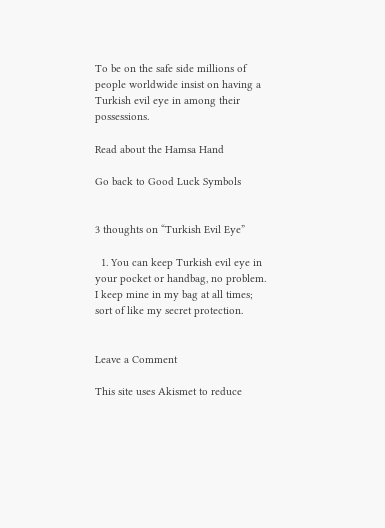To be on the safe side millions of people worldwide insist on having a Turkish evil eye in among their possessions.

Read about the Hamsa Hand

Go back to Good Luck Symbols


3 thoughts on “Turkish Evil Eye”

  1. You can keep Turkish evil eye in your pocket or handbag, no problem. I keep mine in my bag at all times; sort of like my secret protection.


Leave a Comment

This site uses Akismet to reduce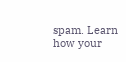spam. Learn how your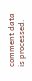comment data is processed.